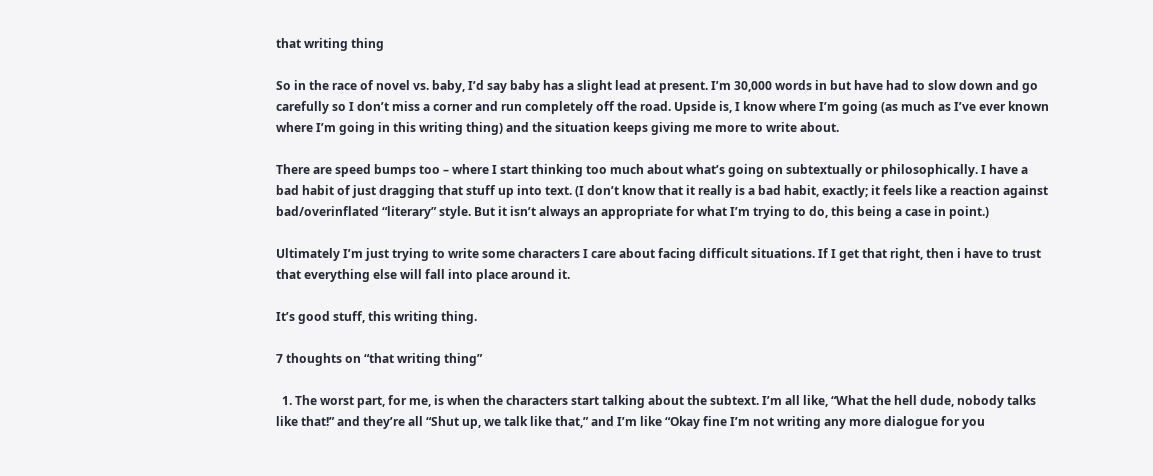that writing thing

So in the race of novel vs. baby, I’d say baby has a slight lead at present. I’m 30,000 words in but have had to slow down and go carefully so I don’t miss a corner and run completely off the road. Upside is, I know where I’m going (as much as I’ve ever known where I’m going in this writing thing) and the situation keeps giving me more to write about.

There are speed bumps too – where I start thinking too much about what’s going on subtextually or philosophically. I have a bad habit of just dragging that stuff up into text. (I don’t know that it really is a bad habit, exactly; it feels like a reaction against bad/overinflated “literary” style. But it isn’t always an appropriate for what I’m trying to do, this being a case in point.)

Ultimately I’m just trying to write some characters I care about facing difficult situations. If I get that right, then i have to trust that everything else will fall into place around it.

It’s good stuff, this writing thing.

7 thoughts on “that writing thing”

  1. The worst part, for me, is when the characters start talking about the subtext. I’m all like, “What the hell dude, nobody talks like that!” and they’re all “Shut up, we talk like that,” and I’m like “Okay fine I’m not writing any more dialogue for you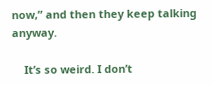now,” and then they keep talking anyway.

    It’s so weird. I don’t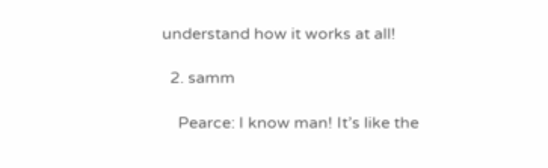understand how it works at all!

  2. samm

    Pearce: I know man! It’s like the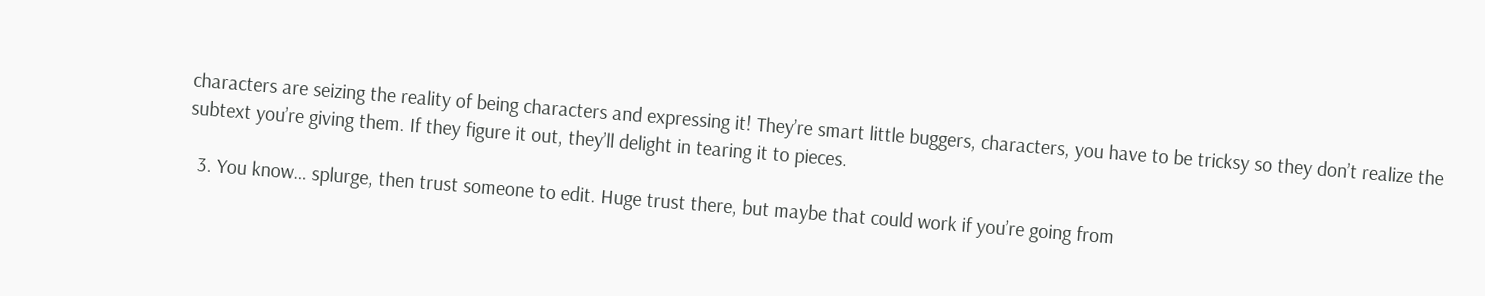characters are seizing the reality of being characters and expressing it! They’re smart little buggers, characters, you have to be tricksy so they don’t realize the subtext you’re giving them. If they figure it out, they’ll delight in tearing it to pieces.

  3. You know… splurge, then trust someone to edit. Huge trust there, but maybe that could work if you’re going from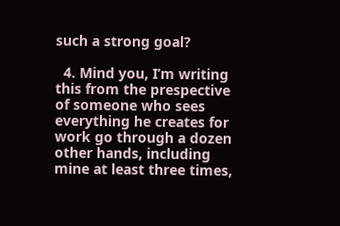such a strong goal?

  4. Mind you, I’m writing this from the prespective of someone who sees everything he creates for work go through a dozen other hands, including mine at least three times,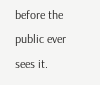before the public ever sees it.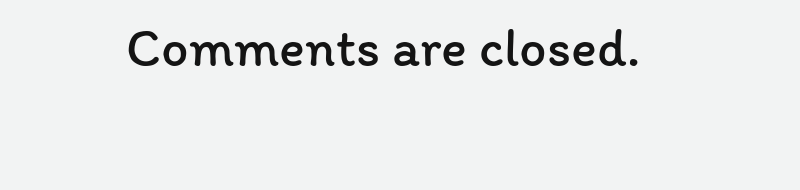Comments are closed.